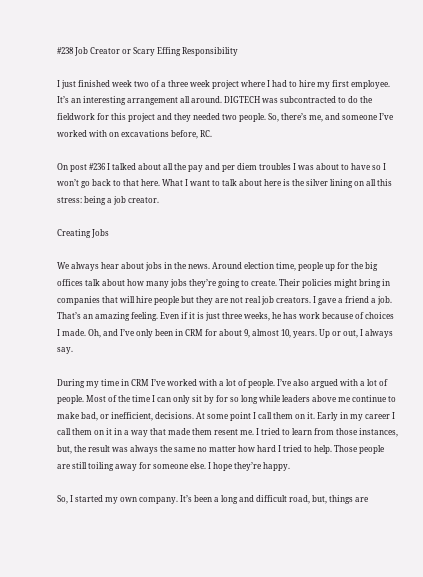#238 Job Creator or Scary Effing Responsibility

I just finished week two of a three week project where I had to hire my first employee. It’s an interesting arrangement all around. DIGTECH was subcontracted to do the fieldwork for this project and they needed two people. So, there’s me, and someone I’ve worked with on excavations before, RC.

On post #236 I talked about all the pay and per diem troubles I was about to have so I won’t go back to that here. What I want to talk about here is the silver lining on all this stress: being a job creator.

Creating Jobs

We always hear about jobs in the news. Around election time, people up for the big offices talk about how many jobs they’re going to create. Their policies might bring in companies that will hire people but they are not real job creators. I gave a friend a job. That’s an amazing feeling. Even if it is just three weeks, he has work because of choices I made. Oh, and I’ve only been in CRM for about 9, almost 10, years. Up or out, I always say.

During my time in CRM I’ve worked with a lot of people. I’ve also argued with a lot of people. Most of the time I can only sit by for so long while leaders above me continue to make bad, or inefficient, decisions. At some point I call them on it. Early in my career I call them on it in a way that made them resent me. I tried to learn from those instances, but, the result was always the same no matter how hard I tried to help. Those people are still toiling away for someone else. I hope they’re happy.

So, I started my own company. It’s been a long and difficult road, but, things are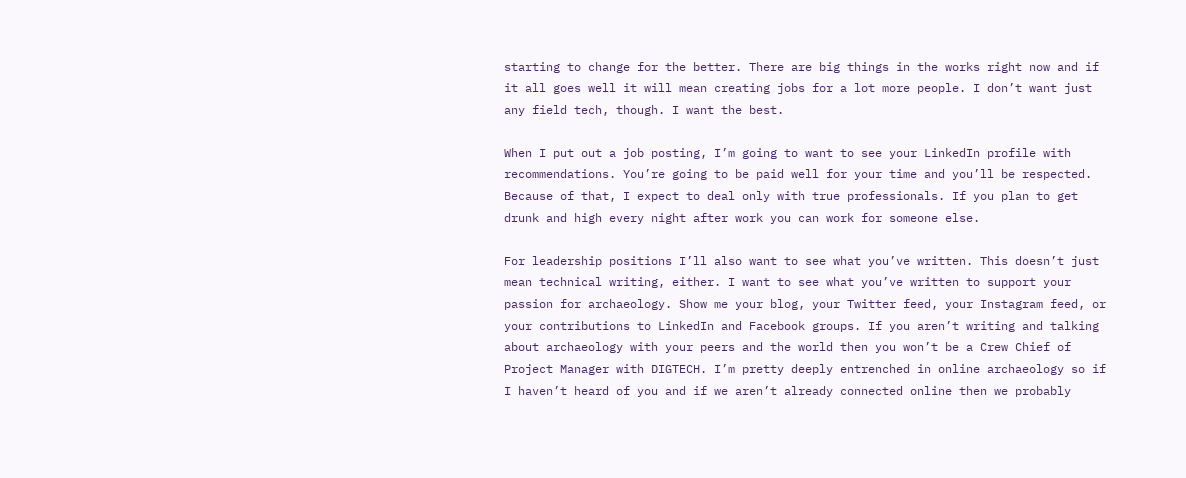starting to change for the better. There are big things in the works right now and if it all goes well it will mean creating jobs for a lot more people. I don’t want just any field tech, though. I want the best.

When I put out a job posting, I’m going to want to see your LinkedIn profile with recommendations. You’re going to be paid well for your time and you’ll be respected. Because of that, I expect to deal only with true professionals. If you plan to get drunk and high every night after work you can work for someone else.

For leadership positions I’ll also want to see what you’ve written. This doesn’t just mean technical writing, either. I want to see what you’ve written to support your passion for archaeology. Show me your blog, your Twitter feed, your Instagram feed, or your contributions to LinkedIn and Facebook groups. If you aren’t writing and talking about archaeology with your peers and the world then you won’t be a Crew Chief of Project Manager with DIGTECH. I’m pretty deeply entrenched in online archaeology so if I haven’t heard of you and if we aren’t already connected online then we probably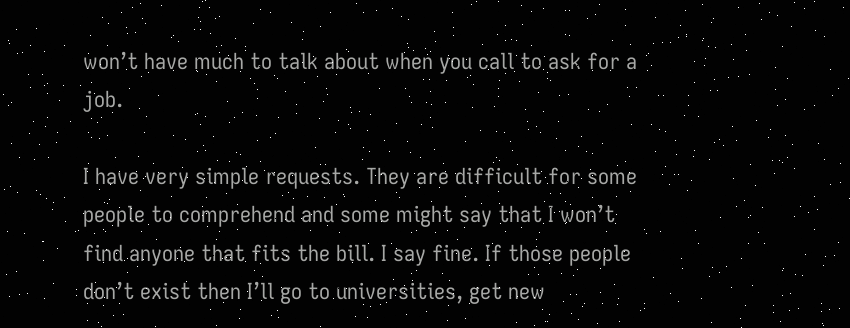won’t have much to talk about when you call to ask for a job.

I have very simple requests. They are difficult for some people to comprehend and some might say that I won’t find anyone that fits the bill. I say fine. If those people don’t exist then I’ll go to universities, get new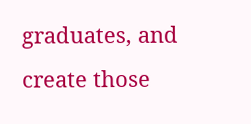graduates, and create those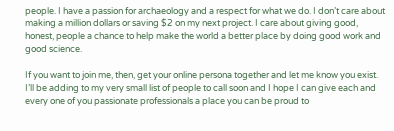people. I have a passion for archaeology and a respect for what we do. I don’t care about making a million dollars or saving $2 on my next project. I care about giving good, honest, people a chance to help make the world a better place by doing good work and good science.

If you want to join me, then, get your online persona together and let me know you exist. I’ll be adding to my very small list of people to call soon and I hope I can give each and every one of you passionate professionals a place you can be proud to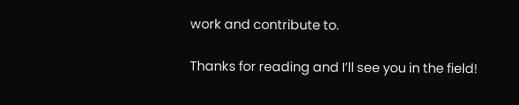work and contribute to.

Thanks for reading and I’ll see you in the field!